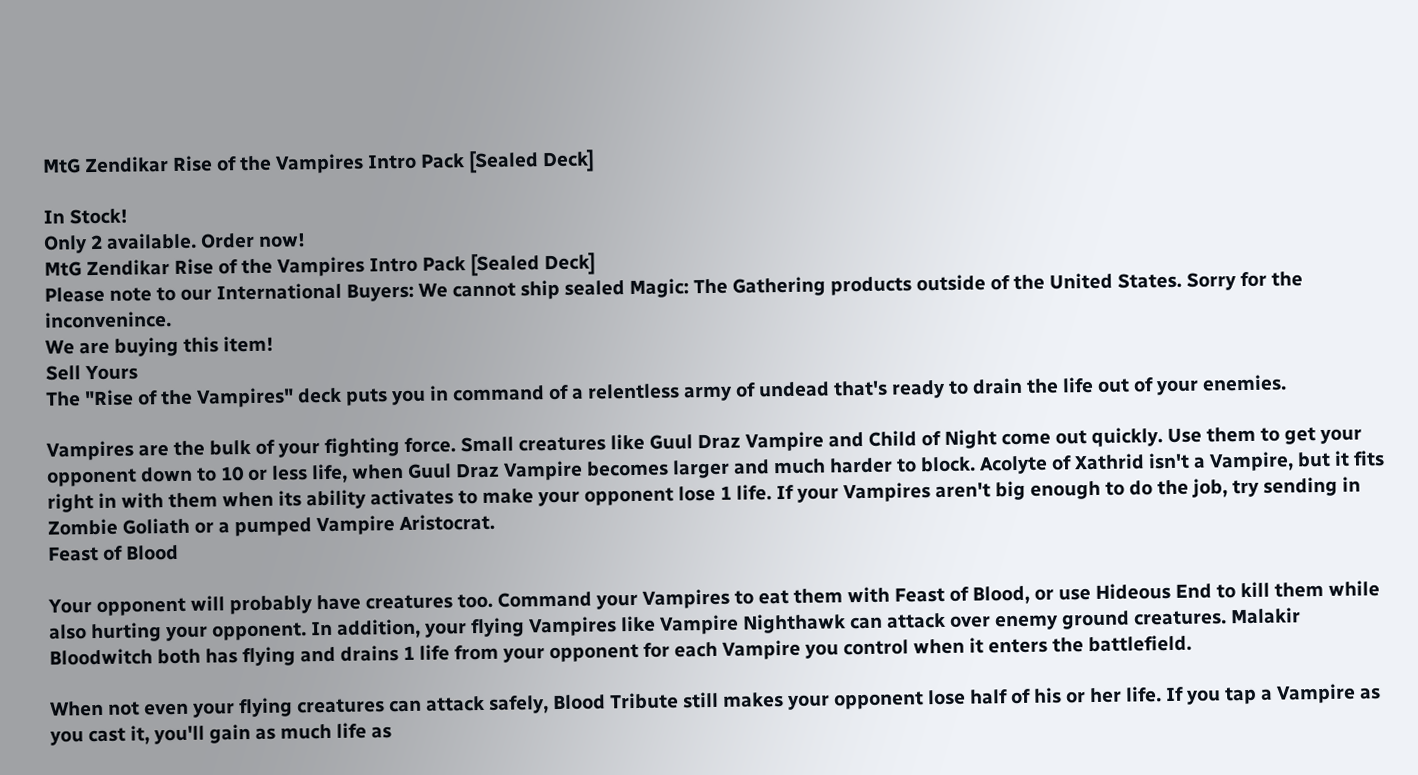MtG Zendikar Rise of the Vampires Intro Pack [Sealed Deck]

In Stock!
Only 2 available. Order now!
MtG Zendikar Rise of the Vampires Intro Pack [Sealed Deck]
Please note to our International Buyers: We cannot ship sealed Magic: The Gathering products outside of the United States. Sorry for the inconvenince.
We are buying this item!
Sell Yours
The "Rise of the Vampires" deck puts you in command of a relentless army of undead that's ready to drain the life out of your enemies.

Vampires are the bulk of your fighting force. Small creatures like Guul Draz Vampire and Child of Night come out quickly. Use them to get your opponent down to 10 or less life, when Guul Draz Vampire becomes larger and much harder to block. Acolyte of Xathrid isn't a Vampire, but it fits right in with them when its ability activates to make your opponent lose 1 life. If your Vampires aren't big enough to do the job, try sending in Zombie Goliath or a pumped Vampire Aristocrat.
Feast of Blood

Your opponent will probably have creatures too. Command your Vampires to eat them with Feast of Blood, or use Hideous End to kill them while also hurting your opponent. In addition, your flying Vampires like Vampire Nighthawk can attack over enemy ground creatures. Malakir Bloodwitch both has flying and drains 1 life from your opponent for each Vampire you control when it enters the battlefield.

When not even your flying creatures can attack safely, Blood Tribute still makes your opponent lose half of his or her life. If you tap a Vampire as you cast it, you'll gain as much life as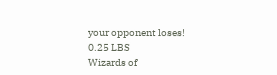your opponent loses!
0.25 LBS
Wizards of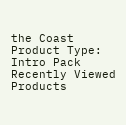the Coast
Product Type:
Intro Pack
Recently Viewed Products